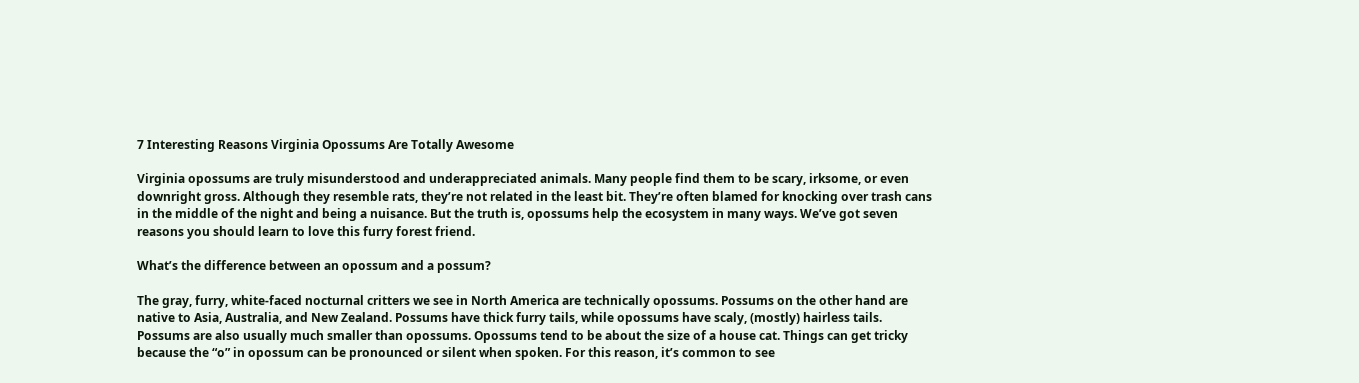7 Interesting Reasons Virginia Opossums Are Totally Awesome

Virginia opossums are truly misunderstood and underappreciated animals. Many people find them to be scary, irksome, or even downright gross. Although they resemble rats, they’re not related in the least bit. They’re often blamed for knocking over trash cans in the middle of the night and being a nuisance. But the truth is, opossums help the ecosystem in many ways. We’ve got seven reasons you should learn to love this furry forest friend.

What’s the difference between an opossum and a possum?

The gray, furry, white-faced nocturnal critters we see in North America are technically opossums. Possums on the other hand are native to Asia, Australia, and New Zealand. Possums have thick furry tails, while opossums have scaly, (mostly) hairless tails. Possums are also usually much smaller than opossums. Opossums tend to be about the size of a house cat. Things can get tricky because the “o” in opossum can be pronounced or silent when spoken. For this reason, it’s common to see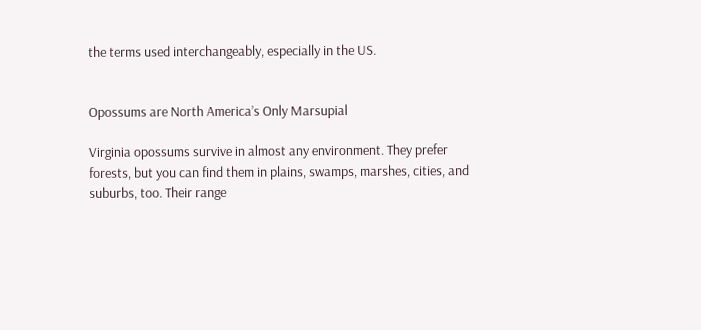the terms used interchangeably, especially in the US.


Opossums are North America’s Only Marsupial

Virginia opossums survive in almost any environment. They prefer forests, but you can find them in plains, swamps, marshes, cities, and suburbs, too. Their range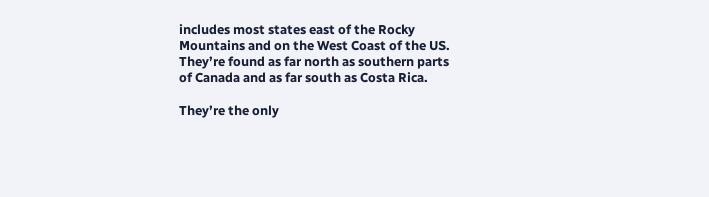includes most states east of the Rocky Mountains and on the West Coast of the US. They’re found as far north as southern parts of Canada and as far south as Costa Rica.

They’re the only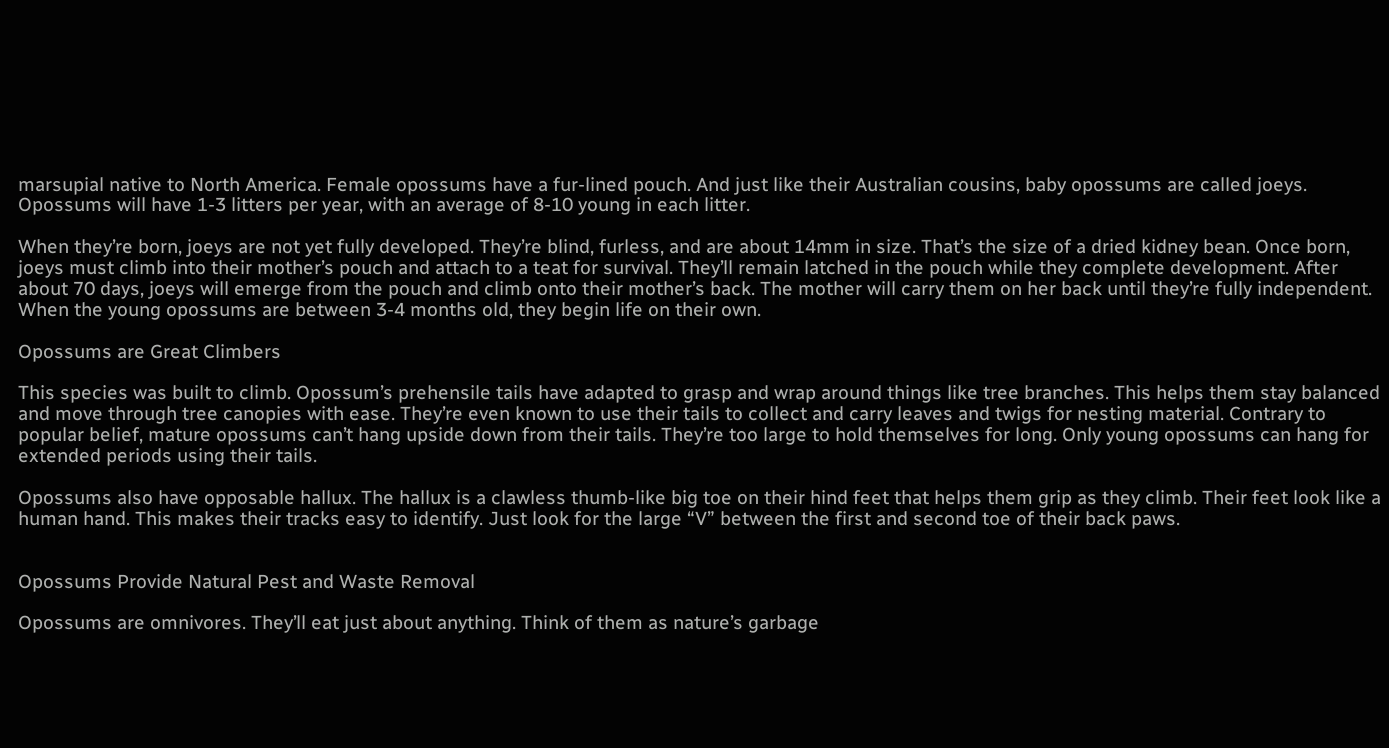marsupial native to North America. Female opossums have a fur-lined pouch. And just like their Australian cousins, baby opossums are called joeys. Opossums will have 1-3 litters per year, with an average of 8-10 young in each litter.

When they’re born, joeys are not yet fully developed. They’re blind, furless, and are about 14mm in size. That’s the size of a dried kidney bean. Once born, joeys must climb into their mother’s pouch and attach to a teat for survival. They’ll remain latched in the pouch while they complete development. After about 70 days, joeys will emerge from the pouch and climb onto their mother’s back. The mother will carry them on her back until they’re fully independent. When the young opossums are between 3-4 months old, they begin life on their own.

Opossums are Great Climbers

This species was built to climb. Opossum’s prehensile tails have adapted to grasp and wrap around things like tree branches. This helps them stay balanced and move through tree canopies with ease. They’re even known to use their tails to collect and carry leaves and twigs for nesting material. Contrary to popular belief, mature opossums can’t hang upside down from their tails. They’re too large to hold themselves for long. Only young opossums can hang for extended periods using their tails.

Opossums also have opposable hallux. The hallux is a clawless thumb-like big toe on their hind feet that helps them grip as they climb. Their feet look like a human hand. This makes their tracks easy to identify. Just look for the large “V” between the first and second toe of their back paws.


Opossums Provide Natural Pest and Waste Removal

Opossums are omnivores. They’ll eat just about anything. Think of them as nature’s garbage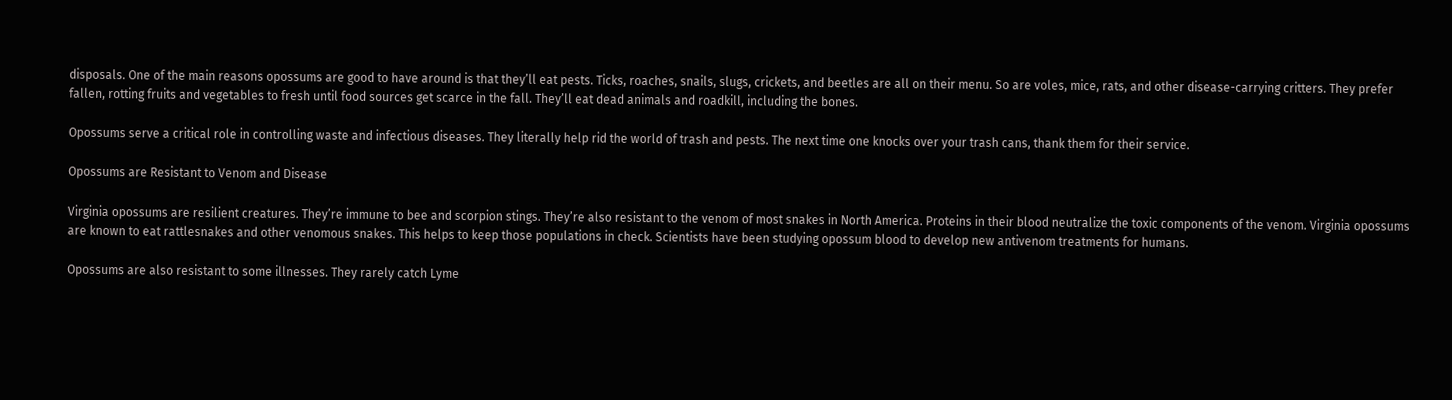disposals. One of the main reasons opossums are good to have around is that they’ll eat pests. Ticks, roaches, snails, slugs, crickets, and beetles are all on their menu. So are voles, mice, rats, and other disease-carrying critters. They prefer fallen, rotting fruits and vegetables to fresh until food sources get scarce in the fall. They’ll eat dead animals and roadkill, including the bones.

Opossums serve a critical role in controlling waste and infectious diseases. They literally help rid the world of trash and pests. The next time one knocks over your trash cans, thank them for their service.

Opossums are Resistant to Venom and Disease

Virginia opossums are resilient creatures. They’re immune to bee and scorpion stings. They’re also resistant to the venom of most snakes in North America. Proteins in their blood neutralize the toxic components of the venom. Virginia opossums are known to eat rattlesnakes and other venomous snakes. This helps to keep those populations in check. Scientists have been studying opossum blood to develop new antivenom treatments for humans.

Opossums are also resistant to some illnesses. They rarely catch Lyme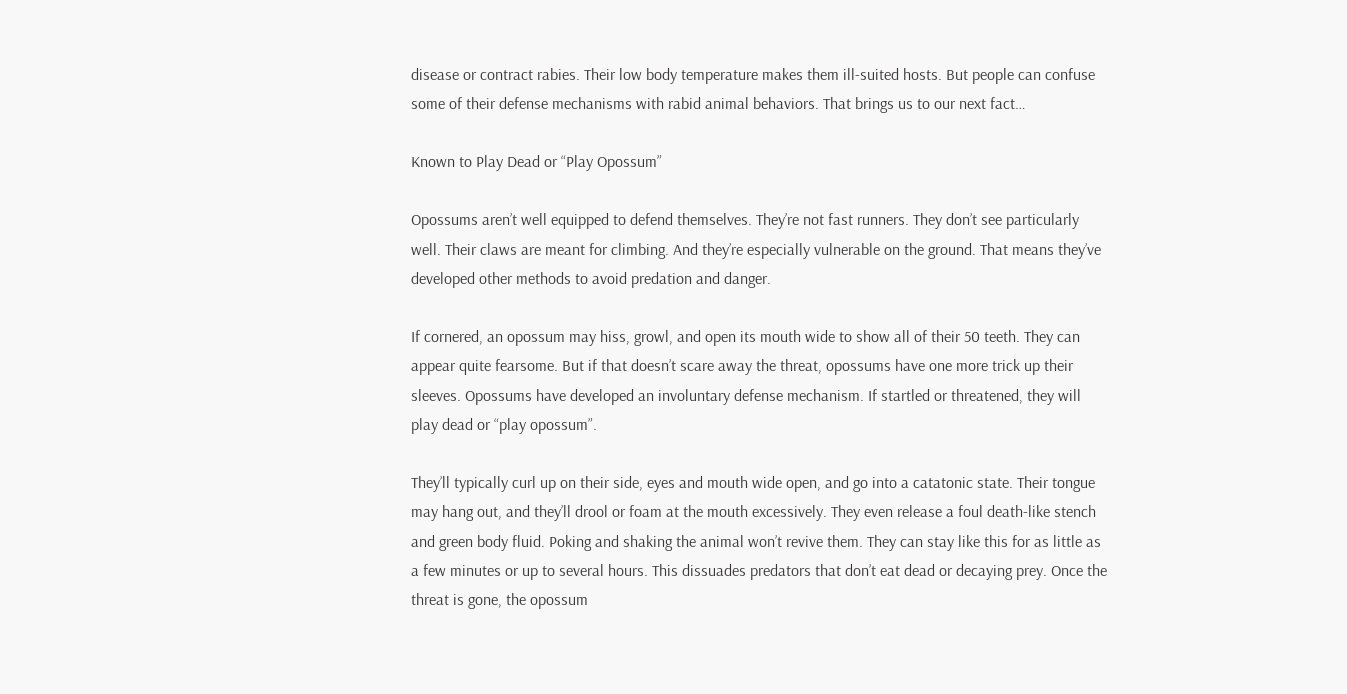disease or contract rabies. Their low body temperature makes them ill-suited hosts. But people can confuse some of their defense mechanisms with rabid animal behaviors. That brings us to our next fact…

Known to Play Dead or “Play Opossum”

Opossums aren’t well equipped to defend themselves. They’re not fast runners. They don’t see particularly well. Their claws are meant for climbing. And they’re especially vulnerable on the ground. That means they’ve developed other methods to avoid predation and danger.

If cornered, an opossum may hiss, growl, and open its mouth wide to show all of their 50 teeth. They can appear quite fearsome. But if that doesn’t scare away the threat, opossums have one more trick up their sleeves. Opossums have developed an involuntary defense mechanism. If startled or threatened, they will play dead or “play opossum”.

They’ll typically curl up on their side, eyes and mouth wide open, and go into a catatonic state. Their tongue may hang out, and they’ll drool or foam at the mouth excessively. They even release a foul death-like stench and green body fluid. Poking and shaking the animal won’t revive them. They can stay like this for as little as a few minutes or up to several hours. This dissuades predators that don’t eat dead or decaying prey. Once the threat is gone, the opossum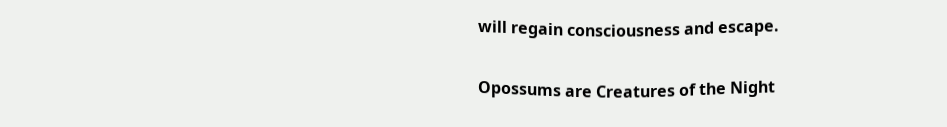will regain consciousness and escape.

Opossums are Creatures of the Night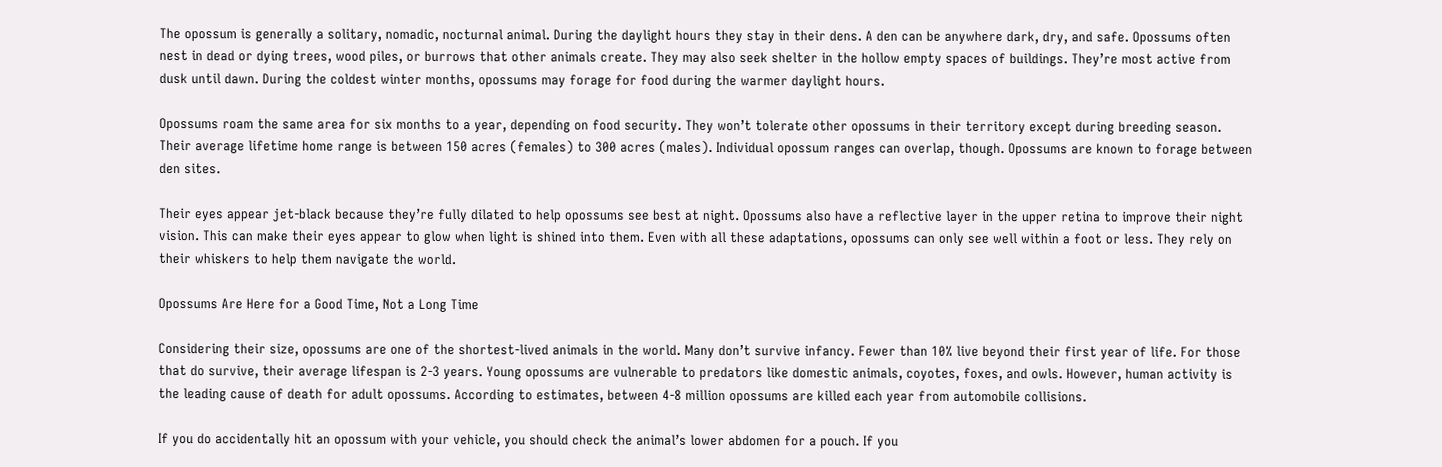The opossum is generally a solitary, nomadic, nocturnal animal. During the daylight hours they stay in their dens. A den can be anywhere dark, dry, and safe. Opossums often nest in dead or dying trees, wood piles, or burrows that other animals create. They may also seek shelter in the hollow empty spaces of buildings. They’re most active from dusk until dawn. During the coldest winter months, opossums may forage for food during the warmer daylight hours.

Opossums roam the same area for six months to a year, depending on food security. They won’t tolerate other opossums in their territory except during breeding season. Their average lifetime home range is between 150 acres (females) to 300 acres (males). Individual opossum ranges can overlap, though. Opossums are known to forage between den sites.

Their eyes appear jet-black because they’re fully dilated to help opossums see best at night. Opossums also have a reflective layer in the upper retina to improve their night vision. This can make their eyes appear to glow when light is shined into them. Even with all these adaptations, opossums can only see well within a foot or less. They rely on their whiskers to help them navigate the world.

Opossums Are Here for a Good Time, Not a Long Time

Considering their size, opossums are one of the shortest-lived animals in the world. Many don’t survive infancy. Fewer than 10% live beyond their first year of life. For those that do survive, their average lifespan is 2-3 years. Young opossums are vulnerable to predators like domestic animals, coyotes, foxes, and owls. However, human activity is the leading cause of death for adult opossums. According to estimates, between 4-8 million opossums are killed each year from automobile collisions.

If you do accidentally hit an opossum with your vehicle, you should check the animal’s lower abdomen for a pouch. If you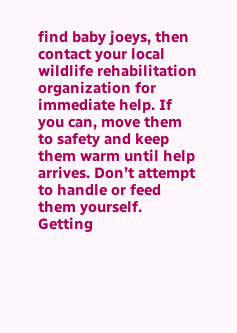find baby joeys, then contact your local wildlife rehabilitation organization for immediate help. If you can, move them to safety and keep them warm until help arrives. Don’t attempt to handle or feed them yourself. Getting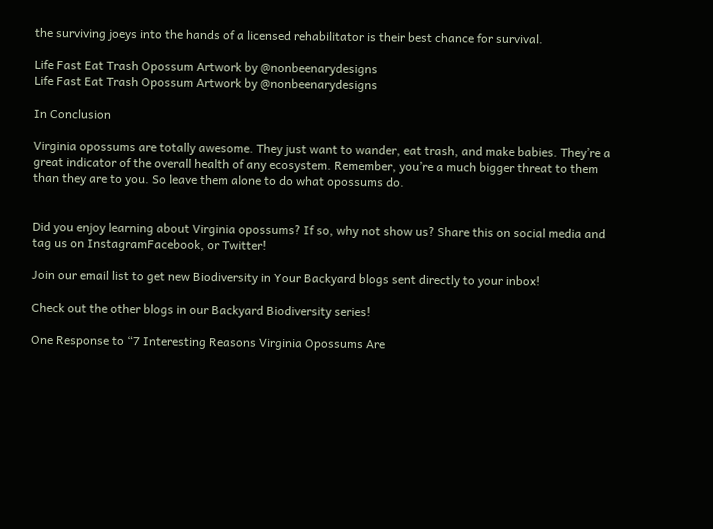the surviving joeys into the hands of a licensed rehabilitator is their best chance for survival.

Life Fast Eat Trash Opossum Artwork by @nonbeenarydesigns
Life Fast Eat Trash Opossum Artwork by @nonbeenarydesigns

In Conclusion

Virginia opossums are totally awesome. They just want to wander, eat trash, and make babies. They’re a great indicator of the overall health of any ecosystem. Remember, you’re a much bigger threat to them than they are to you. So leave them alone to do what opossums do.


Did you enjoy learning about Virginia opossums? If so, why not show us? Share this on social media and tag us on InstagramFacebook, or Twitter!

Join our email list to get new Biodiversity in Your Backyard blogs sent directly to your inbox!

Check out the other blogs in our Backyard Biodiversity series!

One Response to “7 Interesting Reasons Virginia Opossums Are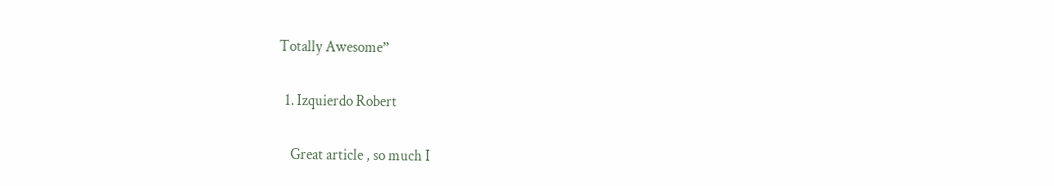Totally Awesome”

  1. Izquierdo Robert

    Great article , so much I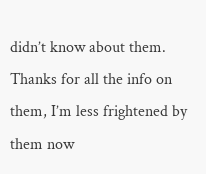didn’t know about them. Thanks for all the info on them, I’m less frightened by them now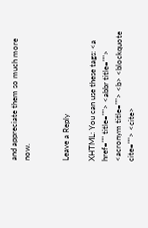and appreciate them so much more now.


Leave a Reply

XHTML: You can use these tags: <a href="" title=""> <abbr title=""> <acronym title=""> <b> <blockquote cite=""> <cite>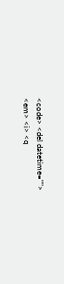<code> <del datetime=""> <em> <i> <q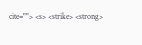cite=""> <s> <strike> <strong>